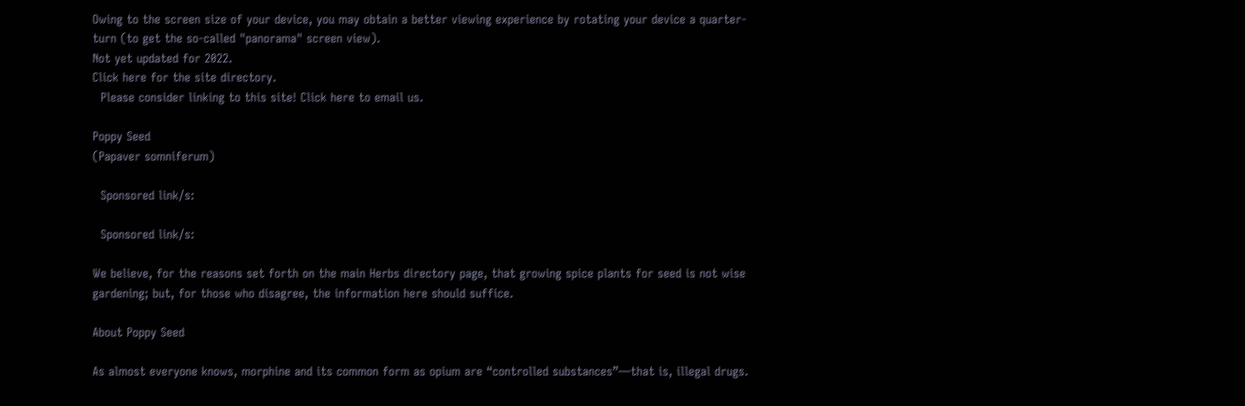Owing to the screen size of your device, you may obtain a better viewing experience by rotating your device a quarter-turn (to get the so-called "panorama" screen view).
Not yet updated for 2022.
Click here for the site directory.
  Please consider linking to this site! Click here to email us.

Poppy Seed
(Papaver somniferum)

  Sponsored link/s:

  Sponsored link/s:

We believe, for the reasons set forth on the main Herbs directory page, that growing spice plants for seed is not wise gardening; but, for those who disagree, the information here should suffice.

About Poppy Seed

As almost everyone knows, morphine and its common form as opium are “controlled substances”—that is, illegal drugs.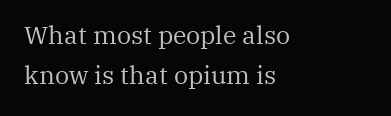What most people also know is that opium is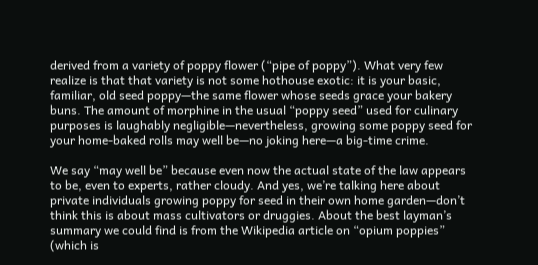derived from a variety of poppy flower (“pipe of poppy”). What very few realize is that that variety is not some hothouse exotic: it is your basic, familiar, old seed poppy—the same flower whose seeds grace your bakery buns. The amount of morphine in the usual “poppy seed” used for culinary purposes is laughably negligible—nevertheless, growing some poppy seed for your home-baked rolls may well be—no joking here—a big-time crime.

We say “may well be” because even now the actual state of the law appears to be, even to experts, rather cloudy. And yes, we’re talking here about private individuals growing poppy for seed in their own home garden—don’t think this is about mass cultivators or druggies. About the best layman’s summary we could find is from the Wikipedia article on “opium poppies” (which is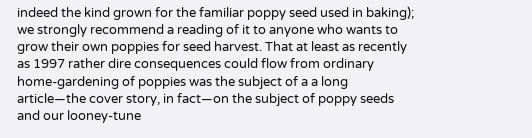indeed the kind grown for the familiar poppy seed used in baking); we strongly recommend a reading of it to anyone who wants to grow their own poppies for seed harvest. That at least as recently as 1997 rather dire consequences could flow from ordinary home-gardening of poppies was the subject of a a long article—the cover story, in fact—on the subject of poppy seeds and our looney-tune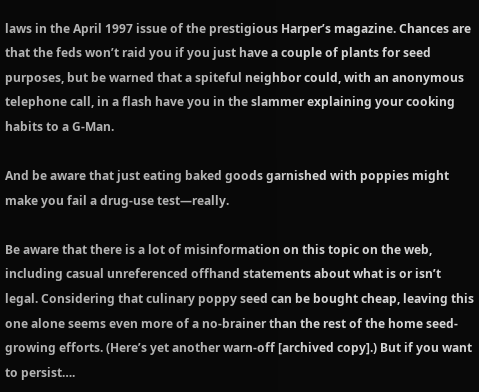laws in the April 1997 issue of the prestigious Harper’s magazine. Chances are that the feds won’t raid you if you just have a couple of plants for seed purposes, but be warned that a spiteful neighbor could, with an anonymous telephone call, in a flash have you in the slammer explaining your cooking habits to a G-Man.

And be aware that just eating baked goods garnished with poppies might make you fail a drug-use test—really.

Be aware that there is a lot of misinformation on this topic on the web, including casual unreferenced offhand statements about what is or isn’t legal. Considering that culinary poppy seed can be bought cheap, leaving this one alone seems even more of a no-brainer than the rest of the home seed-growing efforts. (Here’s yet another warn-off [archived copy].) But if you want to persist….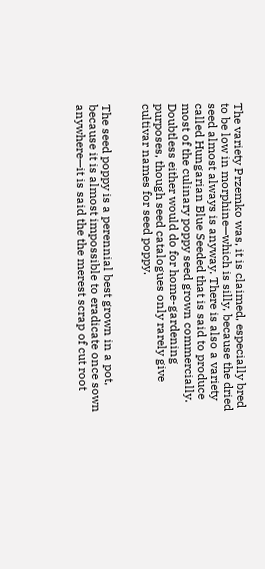The variety Przemko was, it is claimed, especially bred to be low in morphine—which is silly, because the dried seed almost always is anyway. There is also a variety called Hungarian Blue Seeded that is said to produce most of the culinary poppy seed grown commercially. Doubtless either would do for home-gardening purposes, though seed catalogues only rarely give cultivar names for seed poppy.


The seed poppy is a perennial best grown in a pot, because it is almost impossible to eradicate once sown anywhere—it is said the the merest scrap of cut root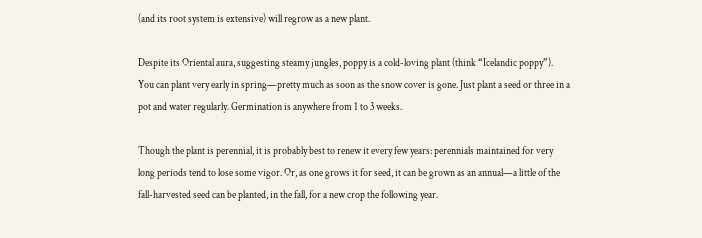(and its root system is extensive) will regrow as a new plant.

Despite its Oriental aura, suggesting steamy jungles, poppy is a cold-loving plant (think “Icelandic poppy”). You can plant very early in spring—pretty much as soon as the snow cover is gone. Just plant a seed or three in a pot and water regularly. Germination is anywhere from 1 to 3 weeks.

Though the plant is perennial, it is probably best to renew it every few years: perennials maintained for very long periods tend to lose some vigor. Or, as one grows it for seed, it can be grown as an annual—a little of the fall-harvested seed can be planted, in the fall, for a new crop the following year.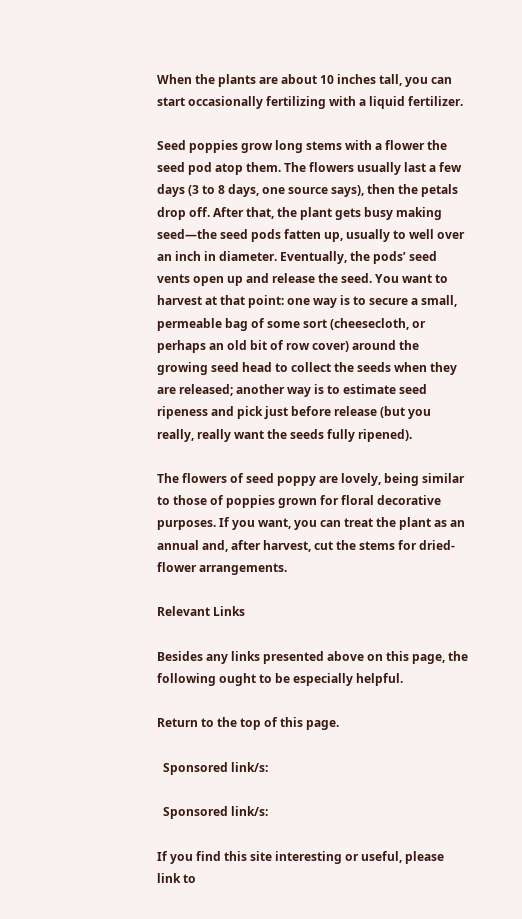When the plants are about 10 inches tall, you can start occasionally fertilizing with a liquid fertilizer.

Seed poppies grow long stems with a flower the seed pod atop them. The flowers usually last a few days (3 to 8 days, one source says), then the petals drop off. After that, the plant gets busy making seed—the seed pods fatten up, usually to well over an inch in diameter. Eventually, the pods’ seed vents open up and release the seed. You want to harvest at that point: one way is to secure a small, permeable bag of some sort (cheesecloth, or perhaps an old bit of row cover) around the growing seed head to collect the seeds when they are released; another way is to estimate seed ripeness and pick just before release (but you really, really want the seeds fully ripened).

The flowers of seed poppy are lovely, being similar to those of poppies grown for floral decorative purposes. If you want, you can treat the plant as an annual and, after harvest, cut the stems for dried-flower arrangements.

Relevant Links

Besides any links presented above on this page, the following ought to be especially helpful.

Return to the top of this page.

  Sponsored link/s:

  Sponsored link/s:

If you find this site interesting or useful, please link to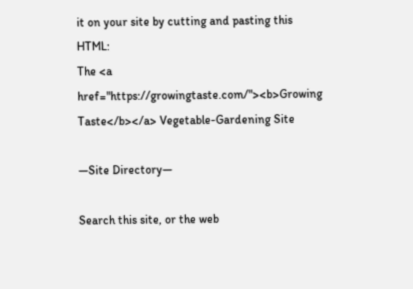it on your site by cutting and pasting this HTML:
The <a href="https://growingtaste.com/"><b>Growing Taste</b></a> Vegetable-Gardening Site

—Site Directory—

Search this site, or the web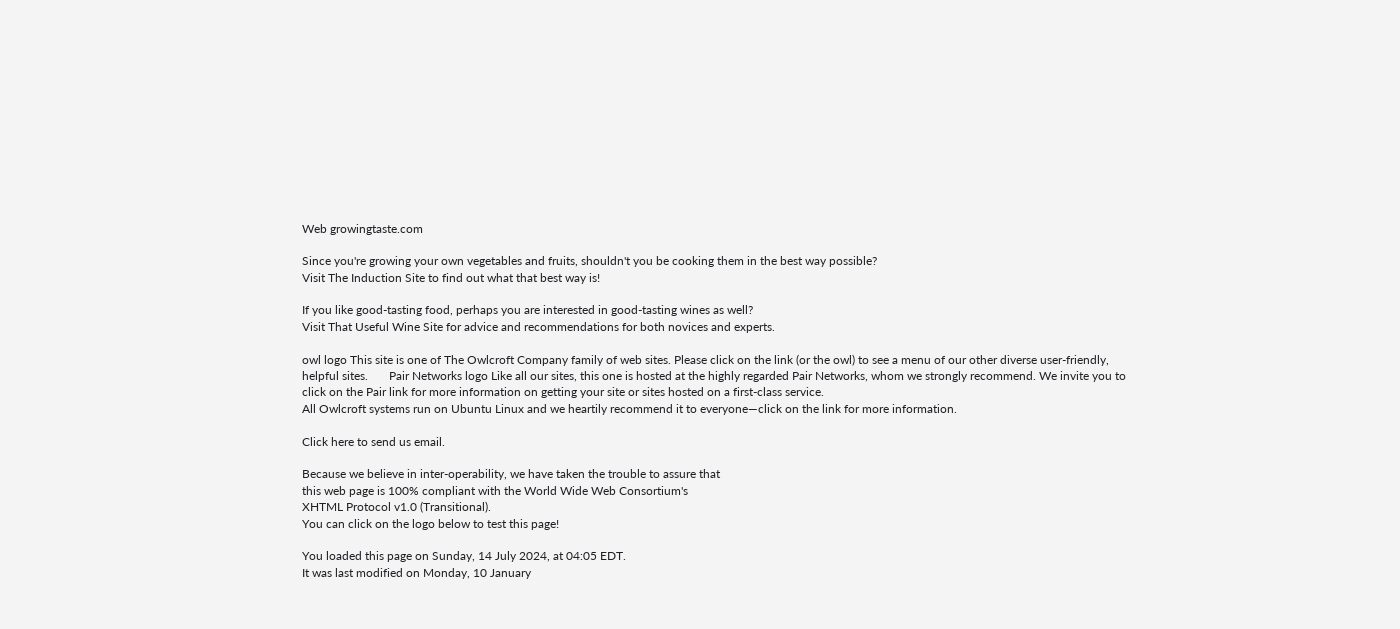Web growingtaste.com

Since you're growing your own vegetables and fruits, shouldn't you be cooking them in the best way possible?
Visit The Induction Site to find out what that best way is!

If you like good-tasting food, perhaps you are interested in good-tasting wines as well?
Visit That Useful Wine Site for advice and recommendations for both novices and experts.

owl logo This site is one of The Owlcroft Company family of web sites. Please click on the link (or the owl) to see a menu of our other diverse user-friendly, helpful sites.       Pair Networks logo Like all our sites, this one is hosted at the highly regarded Pair Networks, whom we strongly recommend. We invite you to click on the Pair link for more information on getting your site or sites hosted on a first-class service.
All Owlcroft systems run on Ubuntu Linux and we heartily recommend it to everyone—click on the link for more information.

Click here to send us email.

Because we believe in inter-operability, we have taken the trouble to assure that
this web page is 100% compliant with the World Wide Web Consortium's
XHTML Protocol v1.0 (Transitional).
You can click on the logo below to test this page!

You loaded this page on Sunday, 14 July 2024, at 04:05 EDT.
It was last modified on Monday, 10 January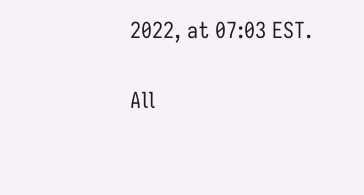2022, at 07:03 EST.

All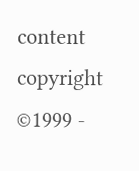content copyright ©1999 -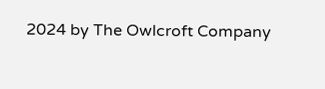2024 by The Owlcroft Company